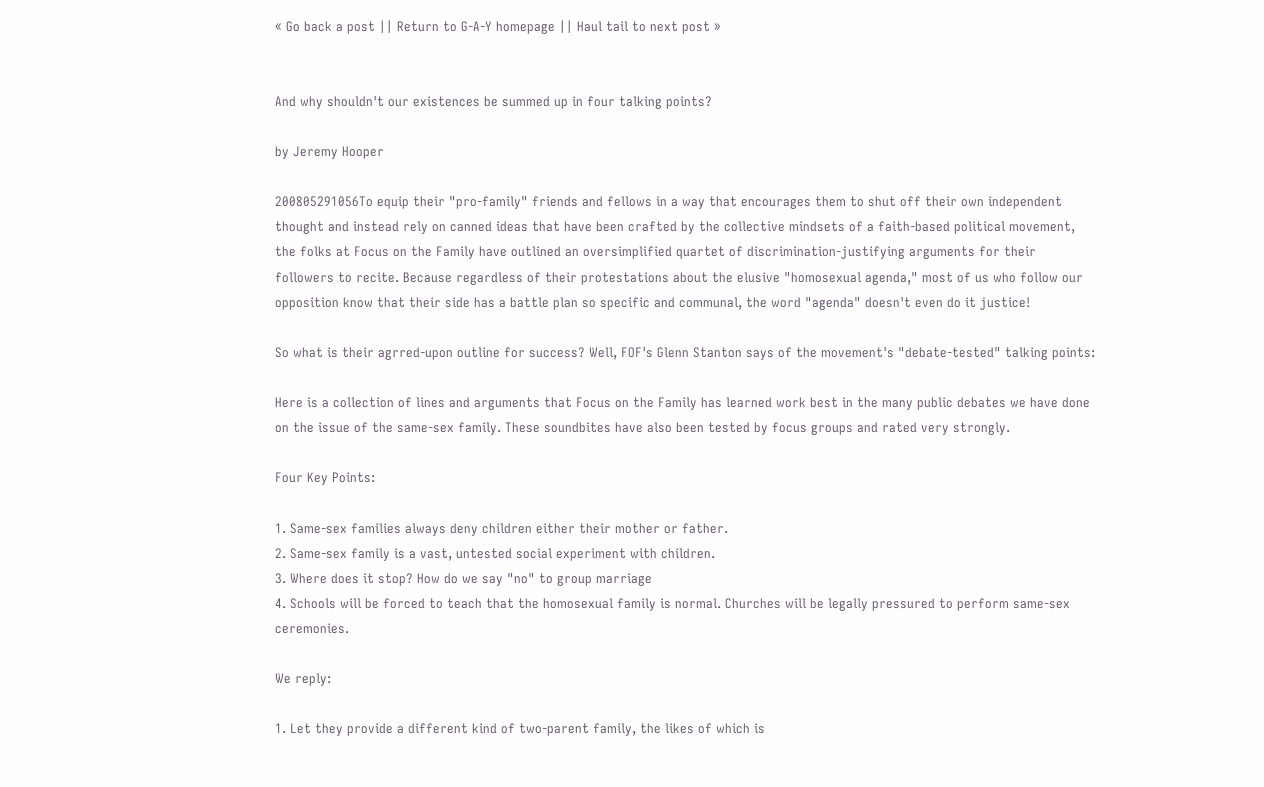« Go back a post || Return to G-A-Y homepage || Haul tail to next post »


And why shouldn't our existences be summed up in four talking points?

by Jeremy Hooper

200805291056To equip their "pro-family" friends and fellows in a way that encourages them to shut off their own independent thought and instead rely on canned ideas that have been crafted by the collective mindsets of a faith-based political movement, the folks at Focus on the Family have outlined an oversimplified quartet of discrimination-justifying arguments for their followers to recite. Because regardless of their protestations about the elusive "homosexual agenda," most of us who follow our opposition know that their side has a battle plan so specific and communal, the word "agenda" doesn't even do it justice!

So what is their agrred-upon outline for success? Well, FOF's Glenn Stanton says of the movement's "debate-tested" talking points:

Here is a collection of lines and arguments that Focus on the Family has learned work best in the many public debates we have done on the issue of the same-sex family. These soundbites have also been tested by focus groups and rated very strongly.

Four Key Points:

1. Same-sex families always deny children either their mother or father.
2. Same-sex family is a vast, untested social experiment with children.
3. Where does it stop? How do we say "no" to group marriage
4. Schools will be forced to teach that the homosexual family is normal. Churches will be legally pressured to perform same-sex ceremonies.

We reply:

1. Let they provide a different kind of two-parent family, the likes of which is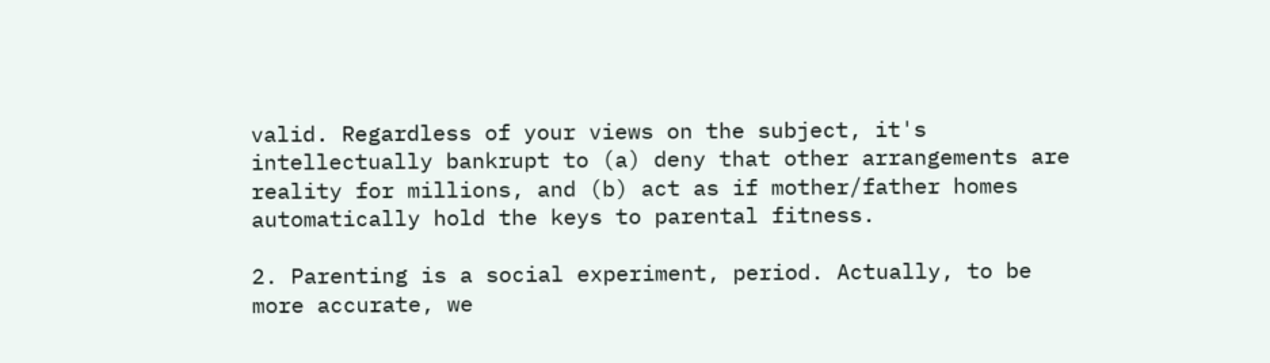valid. Regardless of your views on the subject, it's intellectually bankrupt to (a) deny that other arrangements are reality for millions, and (b) act as if mother/father homes automatically hold the keys to parental fitness.

2. Parenting is a social experiment, period. Actually, to be more accurate, we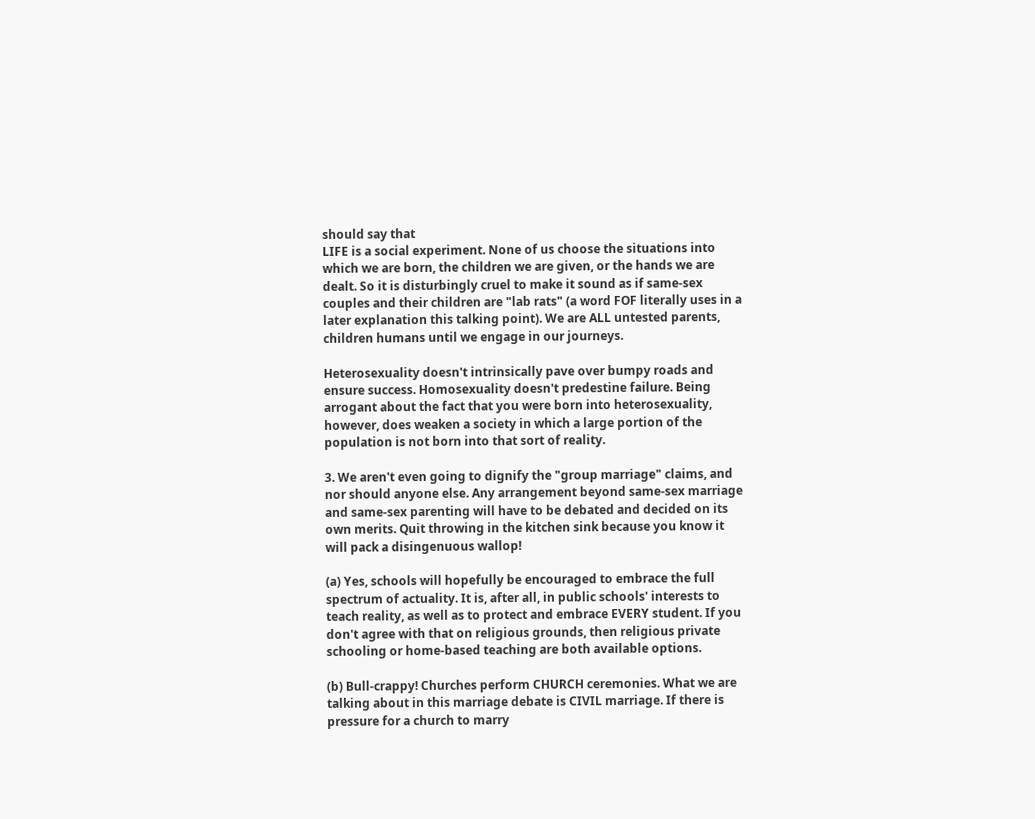should say that
LIFE is a social experiment. None of us choose the situations into which we are born, the children we are given, or the hands we are dealt. So it is disturbingly cruel to make it sound as if same-sex couples and their children are "lab rats" (a word FOF literally uses in a later explanation this talking point). We are ALL untested parents, children humans until we engage in our journeys.

Heterosexuality doesn't intrinsically pave over bumpy roads and ensure success. Homosexuality doesn't predestine failure. Being arrogant about the fact that you were born into heterosexuality, however, does weaken a society in which a large portion of the population is not born into that sort of reality.

3. We aren't even going to dignify the "group marriage" claims, and nor should anyone else. Any arrangement beyond same-sex marriage and same-sex parenting will have to be debated and decided on its own merits. Quit throwing in the kitchen sink because you know it will pack a disingenuous wallop!

(a) Yes, schools will hopefully be encouraged to embrace the full spectrum of actuality. It is, after all, in public schools' interests to teach reality, as well as to protect and embrace EVERY student. If you don't agree with that on religious grounds, then religious private schooling or home-based teaching are both available options.

(b) Bull-crappy! Churches perform CHURCH ceremonies. What we are talking about in this marriage debate is CIVIL marriage. If there is pressure for a church to marry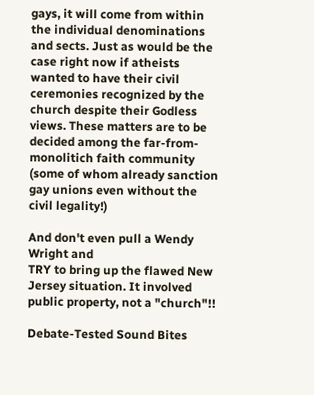gays, it will come from within the individual denominations and sects. Just as would be the case right now if atheists wanted to have their civil ceremonies recognized by the church despite their Godless views. These matters are to be decided among the far-from-monolitich faith community (some of whom already sanction gay unions even without the civil legality!)

And don't even pull a Wendy Wright and
TRY to bring up the flawed New Jersey situation. It involved public property, not a "church"!!

Debate-Tested Sound Bites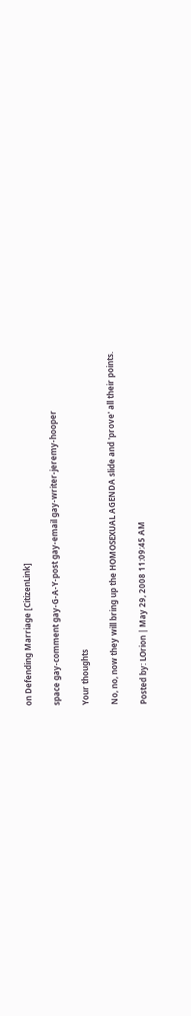on Defending Marriage [CitizenLink]

space gay-comment gay-G-A-Y-post gay-email gay-writer-jeremy-hooper

Your thoughts

No, no, now they will bring up the HOMOSEXUAL AGENDA slide and 'prove' all their points.

Posted by: LOrion | May 29, 2008 11:09:45 AM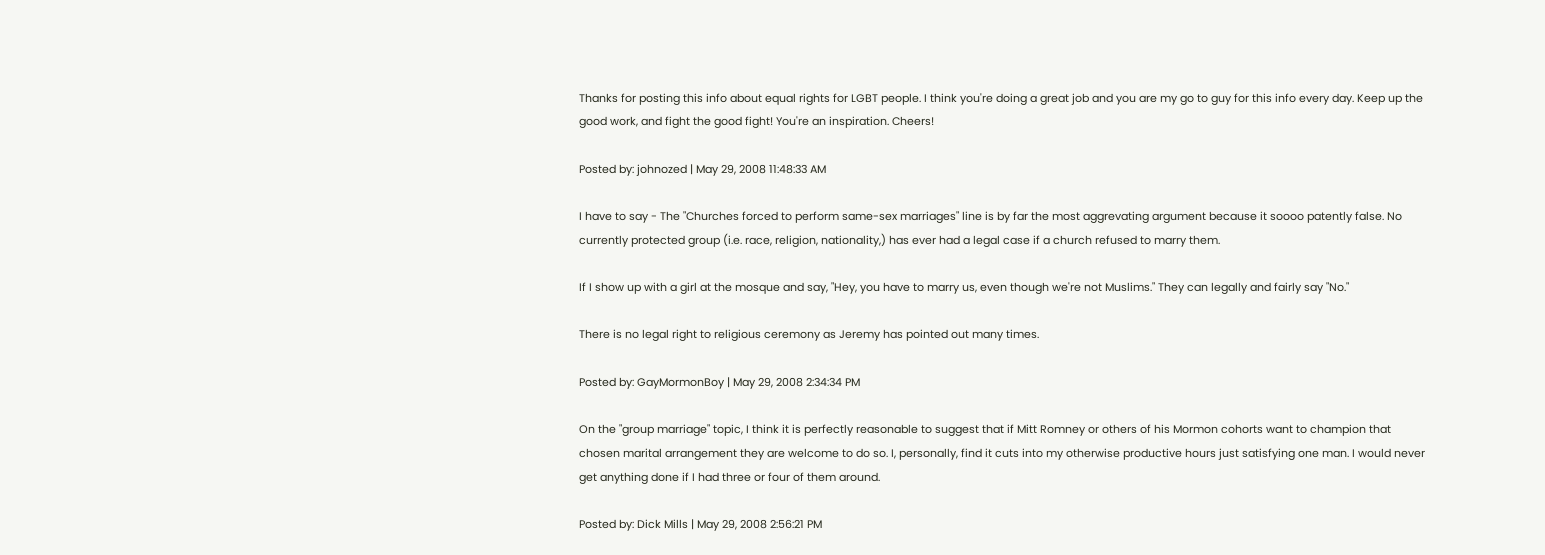Thanks for posting this info about equal rights for LGBT people. I think you're doing a great job and you are my go to guy for this info every day. Keep up the good work, and fight the good fight! You're an inspiration. Cheers!

Posted by: johnozed | May 29, 2008 11:48:33 AM

I have to say - The "Churches forced to perform same-sex marriages" line is by far the most aggrevating argument because it soooo patently false. No currently protected group (i.e. race, religion, nationality,) has ever had a legal case if a church refused to marry them.

If I show up with a girl at the mosque and say, "Hey, you have to marry us, even though we're not Muslims." They can legally and fairly say "No."

There is no legal right to religious ceremony as Jeremy has pointed out many times.

Posted by: GayMormonBoy | May 29, 2008 2:34:34 PM

On the "group marriage" topic, I think it is perfectly reasonable to suggest that if Mitt Romney or others of his Mormon cohorts want to champion that chosen marital arrangement they are welcome to do so. I, personally, find it cuts into my otherwise productive hours just satisfying one man. I would never get anything done if I had three or four of them around.

Posted by: Dick Mills | May 29, 2008 2:56:21 PM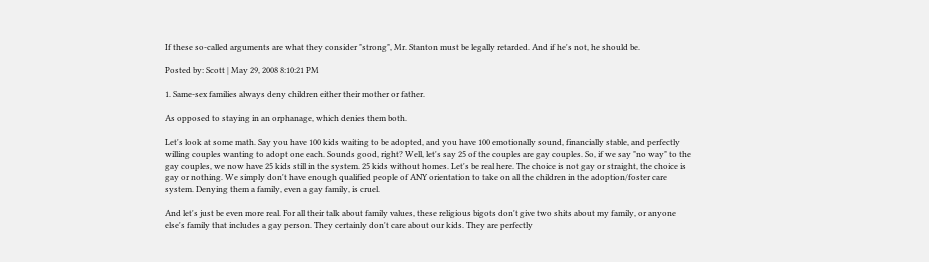If these so-called arguments are what they consider "strong", Mr. Stanton must be legally retarded. And if he's not, he should be.

Posted by: Scott | May 29, 2008 8:10:21 PM

1. Same-sex families always deny children either their mother or father.

As opposed to staying in an orphanage, which denies them both.

Let's look at some math. Say you have 100 kids waiting to be adopted, and you have 100 emotionally sound, financially stable, and perfectly willing couples wanting to adopt one each. Sounds good, right? Well, let's say 25 of the couples are gay couples. So, if we say "no way" to the gay couples, we now have 25 kids still in the system. 25 kids without homes. Let's be real here. The choice is not gay or straight, the choice is gay or nothing. We simply don't have enough qualified people of ANY orientation to take on all the children in the adoption/foster care system. Denying them a family, even a gay family, is cruel.

And let's just be even more real. For all their talk about family values, these religious bigots don't give two shits about my family, or anyone else's family that includes a gay person. They certainly don't care about our kids. They are perfectly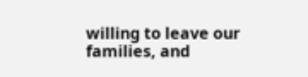willing to leave our families, and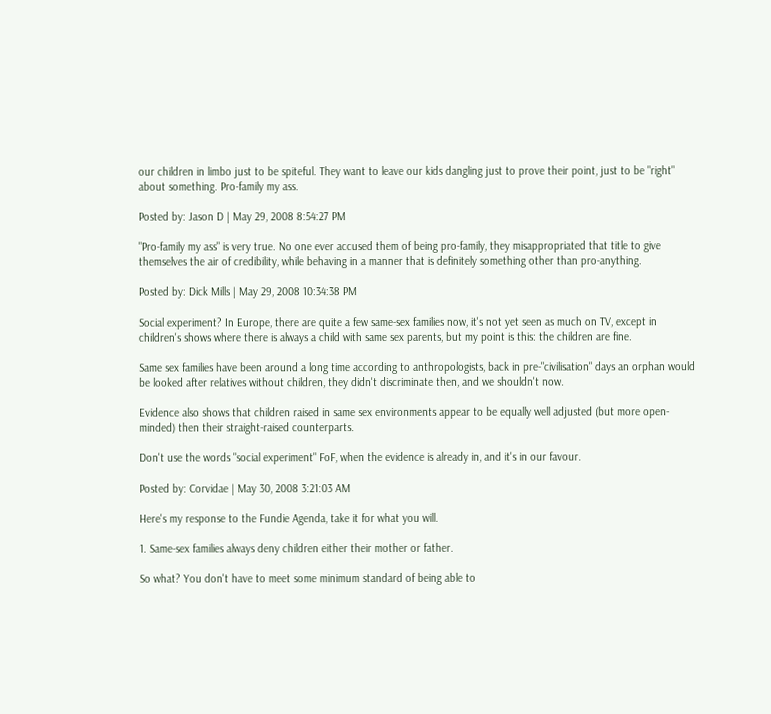our children in limbo just to be spiteful. They want to leave our kids dangling just to prove their point, just to be "right" about something. Pro-family my ass.

Posted by: Jason D | May 29, 2008 8:54:27 PM

"Pro-family my ass" is very true. No one ever accused them of being pro-family, they misappropriated that title to give themselves the air of credibility, while behaving in a manner that is definitely something other than pro-anything.

Posted by: Dick Mills | May 29, 2008 10:34:38 PM

Social experiment? In Europe, there are quite a few same-sex families now, it's not yet seen as much on TV, except in children's shows where there is always a child with same sex parents, but my point is this: the children are fine.

Same sex families have been around a long time according to anthropologists, back in pre-"civilisation" days an orphan would be looked after relatives without children, they didn't discriminate then, and we shouldn't now.

Evidence also shows that children raised in same sex environments appear to be equally well adjusted (but more open-minded) then their straight-raised counterparts.

Don't use the words "social experiment" FoF, when the evidence is already in, and it's in our favour.

Posted by: Corvidae | May 30, 2008 3:21:03 AM

Here's my response to the Fundie Agenda, take it for what you will.

1. Same-sex families always deny children either their mother or father.

So what? You don't have to meet some minimum standard of being able to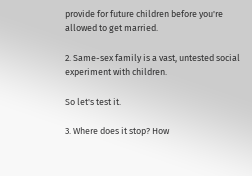provide for future children before you're allowed to get married.

2. Same-sex family is a vast, untested social experiment with children.

So let's test it.

3. Where does it stop? How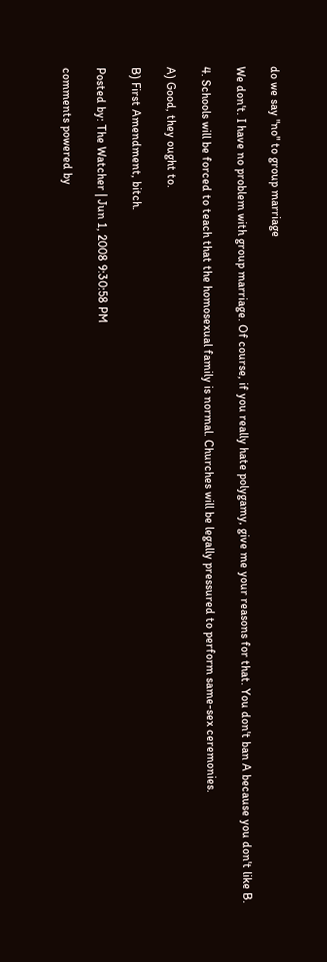do we say "no" to group marriage

We don't. I have no problem with group marriage. Of course, if you really hate polygamy, give me your reasons for that. You don't ban A because you don't like B.

4. Schools will be forced to teach that the homosexual family is normal. Churches will be legally pressured to perform same-sex ceremonies.

A) Good, they ought to.

B) First Amendment, bitch.

Posted by: The Watcher | Jun 1, 2008 9:30:58 PM

comments powered by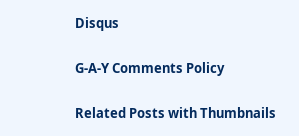Disqus

G-A-Y Comments Policy

Related Posts with Thumbnails